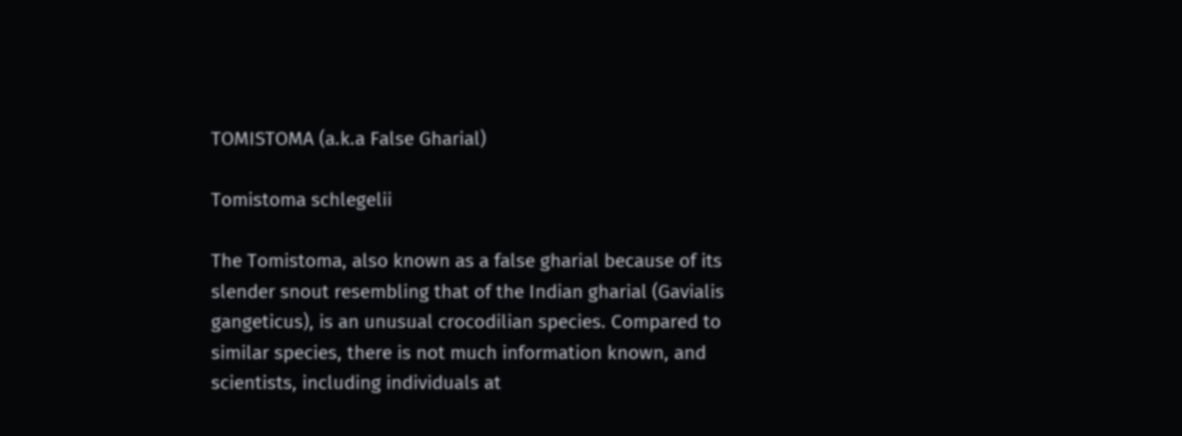TOMISTOMA (a.k.a False Gharial)

Tomistoma schlegelii

The Tomistoma, also known as a false gharial because of its slender snout resembling that of the Indian gharial (Gavialis gangeticus), is an unusual crocodilian species. Compared to similar species, there is not much information known, and scientists, including individuals at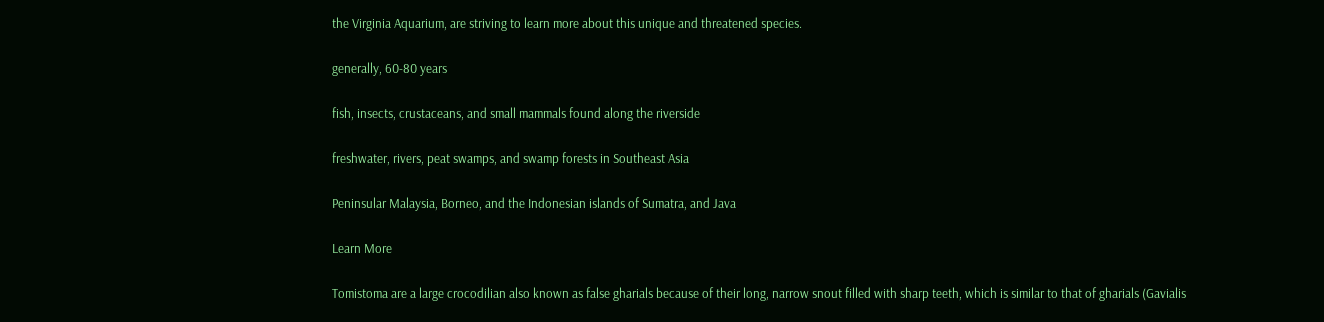the Virginia Aquarium, are striving to learn more about this unique and threatened species.

generally, 60-80 years

fish, insects, crustaceans, and small mammals found along the riverside

freshwater, rivers, peat swamps, and swamp forests in Southeast Asia

Peninsular Malaysia, Borneo, and the Indonesian islands of Sumatra, and Java

Learn More

Tomistoma are a large crocodilian also known as false gharials because of their long, narrow snout filled with sharp teeth, which is similar to that of gharials (Gavialis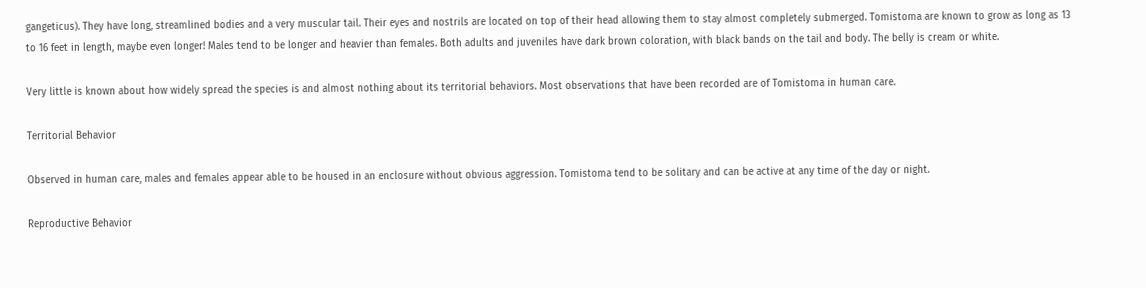gangeticus). They have long, streamlined bodies and a very muscular tail. Their eyes and nostrils are located on top of their head allowing them to stay almost completely submerged. Tomistoma are known to grow as long as 13 to 16 feet in length, maybe even longer! Males tend to be longer and heavier than females. Both adults and juveniles have dark brown coloration, with black bands on the tail and body. The belly is cream or white.

Very little is known about how widely spread the species is and almost nothing about its territorial behaviors. Most observations that have been recorded are of Tomistoma in human care.

Territorial Behavior

Observed in human care, males and females appear able to be housed in an enclosure without obvious aggression. Tomistoma tend to be solitary and can be active at any time of the day or night.

Reproductive Behavior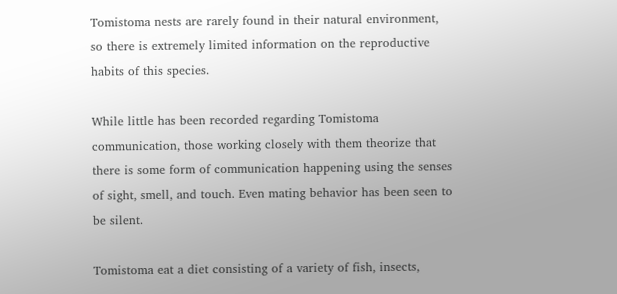Tomistoma nests are rarely found in their natural environment, so there is extremely limited information on the reproductive habits of this species.

While little has been recorded regarding Tomistoma communication, those working closely with them theorize that there is some form of communication happening using the senses of sight, smell, and touch. Even mating behavior has been seen to be silent.

Tomistoma eat a diet consisting of a variety of fish, insects,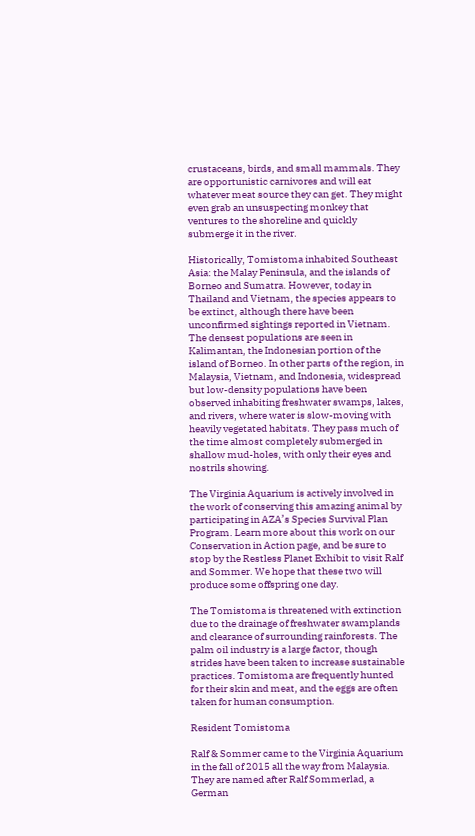crustaceans, birds, and small mammals. They are opportunistic carnivores and will eat whatever meat source they can get. They might even grab an unsuspecting monkey that ventures to the shoreline and quickly submerge it in the river.

Historically, Tomistoma inhabited Southeast Asia: the Malay Peninsula, and the islands of Borneo and Sumatra. However, today in Thailand and Vietnam, the species appears to be extinct, although there have been unconfirmed sightings reported in Vietnam. The densest populations are seen in Kalimantan, the Indonesian portion of the island of Borneo. In other parts of the region, in Malaysia, Vietnam, and Indonesia, widespread but low-density populations have been observed inhabiting freshwater swamps, lakes, and rivers, where water is slow-moving with heavily vegetated habitats. They pass much of the time almost completely submerged in shallow mud-holes, with only their eyes and nostrils showing.

The Virginia Aquarium is actively involved in the work of conserving this amazing animal by participating in AZA’s Species Survival Plan Program. Learn more about this work on our Conservation in Action page, and be sure to stop by the Restless Planet Exhibit to visit Ralf and Sommer. We hope that these two will produce some offspring one day.

The Tomistoma is threatened with extinction due to the drainage of freshwater swamplands and clearance of surrounding rainforests. The palm oil industry is a large factor, though strides have been taken to increase sustainable practices. Tomistoma are frequently hunted for their skin and meat, and the eggs are often taken for human consumption.

Resident Tomistoma

Ralf & Sommer came to the Virginia Aquarium in the fall of 2015 all the way from Malaysia. They are named after Ralf Sommerlad, a German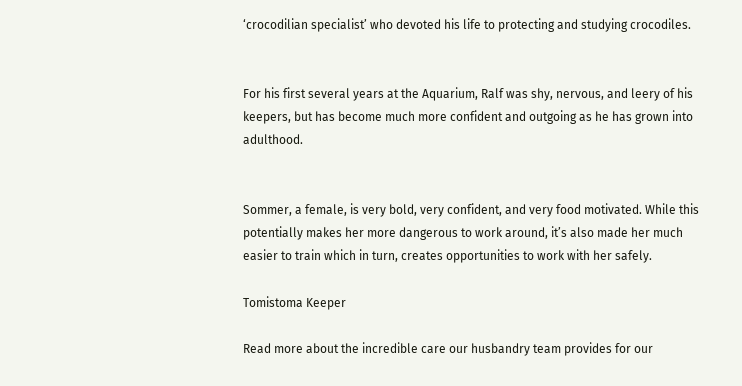‘crocodilian specialist’ who devoted his life to protecting and studying crocodiles.


For his first several years at the Aquarium, Ralf was shy, nervous, and leery of his keepers, but has become much more confident and outgoing as he has grown into adulthood.


Sommer, a female, is very bold, very confident, and very food motivated. While this potentially makes her more dangerous to work around, it’s also made her much easier to train which in turn, creates opportunities to work with her safely.

Tomistoma Keeper

Read more about the incredible care our husbandry team provides for our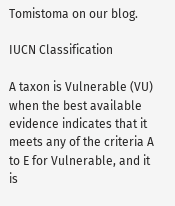Tomistoma on our blog.

IUCN Classification

A taxon is Vulnerable (VU) when the best available evidence indicates that it meets any of the criteria A to E for Vulnerable, and it is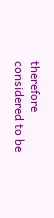therefore considered to be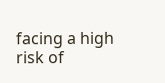facing a high risk of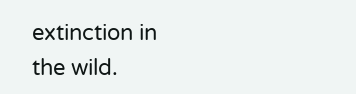extinction in the wild.